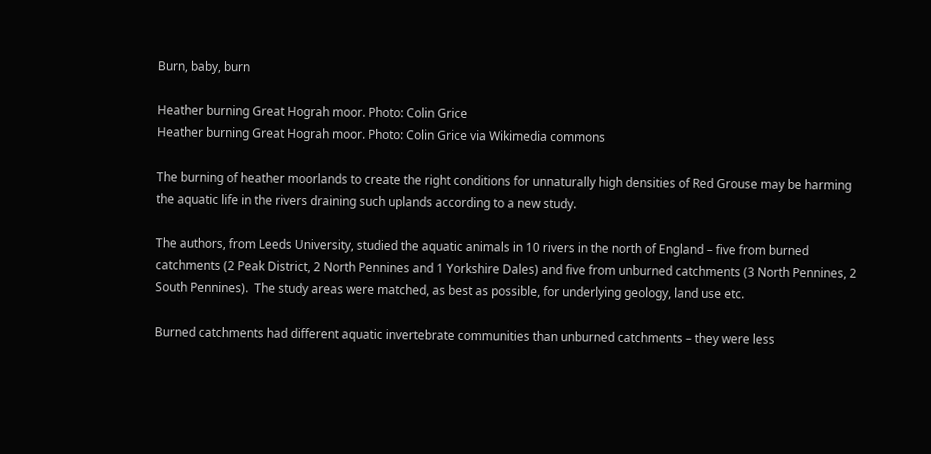Burn, baby, burn

Heather burning Great Hograh moor. Photo: Colin Grice
Heather burning Great Hograh moor. Photo: Colin Grice via Wikimedia commons

The burning of heather moorlands to create the right conditions for unnaturally high densities of Red Grouse may be harming the aquatic life in the rivers draining such uplands according to a new study.

The authors, from Leeds University, studied the aquatic animals in 10 rivers in the north of England – five from burned catchments (2 Peak District, 2 North Pennines and 1 Yorkshire Dales) and five from unburned catchments (3 North Pennines, 2 South Pennines).  The study areas were matched, as best as possible, for underlying geology, land use etc.

Burned catchments had different aquatic invertebrate communities than unburned catchments – they were less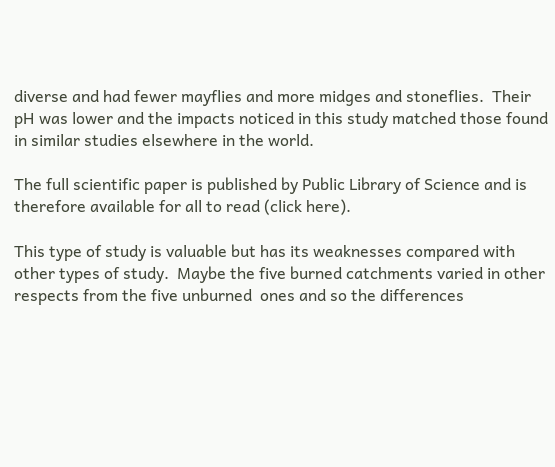diverse and had fewer mayflies and more midges and stoneflies.  Their pH was lower and the impacts noticed in this study matched those found in similar studies elsewhere in the world.

The full scientific paper is published by Public Library of Science and is therefore available for all to read (click here).

This type of study is valuable but has its weaknesses compared with other types of study.  Maybe the five burned catchments varied in other respects from the five unburned  ones and so the differences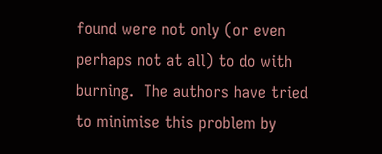found were not only (or even perhaps not at all) to do with burning.  The authors have tried to minimise this problem by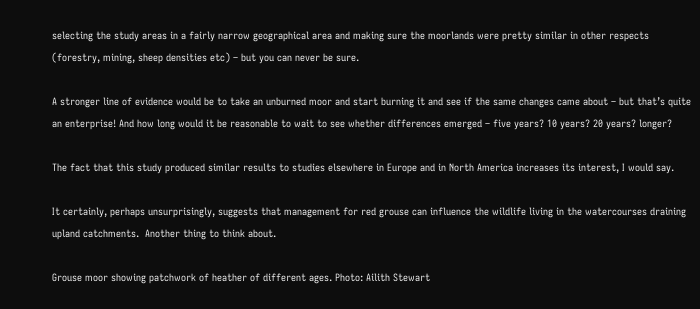selecting the study areas in a fairly narrow geographical area and making sure the moorlands were pretty similar in other respects (forestry, mining, sheep densities etc) – but you can never be sure.

A stronger line of evidence would be to take an unburned moor and start burning it and see if the same changes came about – but that’s quite an enterprise! And how long would it be reasonable to wait to see whether differences emerged – five years? 10 years? 20 years? longer?

The fact that this study produced similar results to studies elsewhere in Europe and in North America increases its interest, I would say.

It certainly, perhaps unsurprisingly, suggests that management for red grouse can influence the wildlife living in the watercourses draining upland catchments.  Another thing to think about.

Grouse moor showing patchwork of heather of different ages. Photo: Ailith Stewart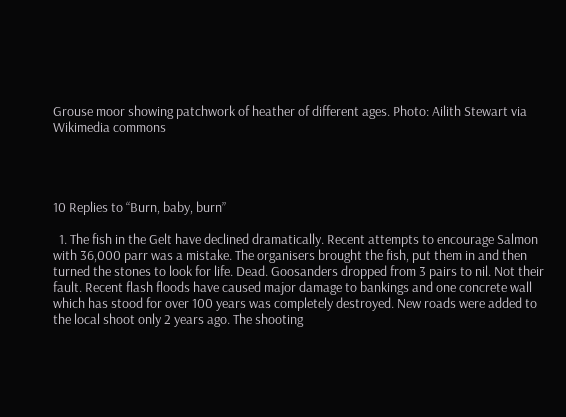Grouse moor showing patchwork of heather of different ages. Photo: Ailith Stewart via Wikimedia commons




10 Replies to “Burn, baby, burn”

  1. The fish in the Gelt have declined dramatically. Recent attempts to encourage Salmon with 36,000 parr was a mistake. The organisers brought the fish, put them in and then turned the stones to look for life. Dead. Goosanders dropped from 3 pairs to nil. Not their fault. Recent flash floods have caused major damage to bankings and one concrete wall which has stood for over 100 years was completely destroyed. New roads were added to the local shoot only 2 years ago. The shooting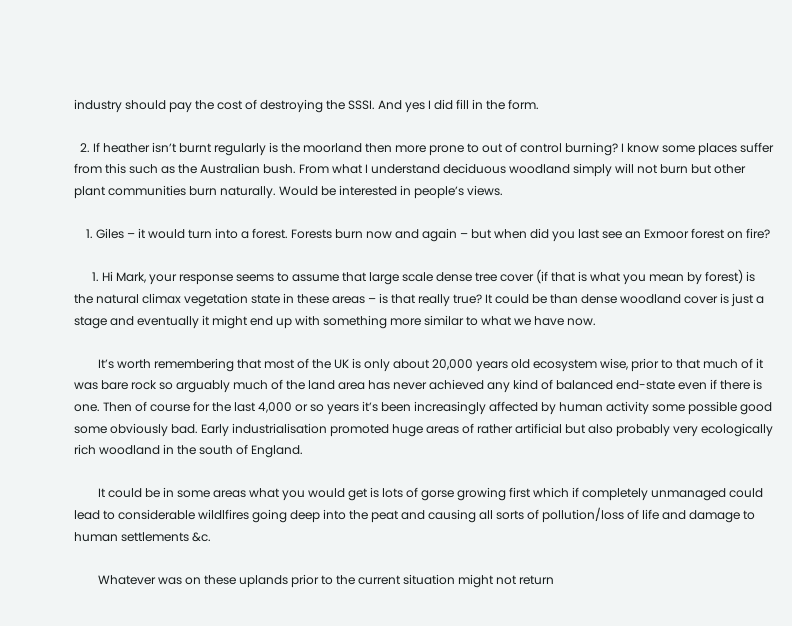industry should pay the cost of destroying the SSSI. And yes I did fill in the form.

  2. If heather isn’t burnt regularly is the moorland then more prone to out of control burning? I know some places suffer from this such as the Australian bush. From what I understand deciduous woodland simply will not burn but other plant communities burn naturally. Would be interested in people’s views.

    1. Giles – it would turn into a forest. Forests burn now and again – but when did you last see an Exmoor forest on fire?

      1. Hi Mark, your response seems to assume that large scale dense tree cover (if that is what you mean by forest) is the natural climax vegetation state in these areas – is that really true? It could be than dense woodland cover is just a stage and eventually it might end up with something more similar to what we have now.

        It’s worth remembering that most of the UK is only about 20,000 years old ecosystem wise, prior to that much of it was bare rock so arguably much of the land area has never achieved any kind of balanced end-state even if there is one. Then of course for the last 4,000 or so years it’s been increasingly affected by human activity some possible good some obviously bad. Early industrialisation promoted huge areas of rather artificial but also probably very ecologically rich woodland in the south of England.

        It could be in some areas what you would get is lots of gorse growing first which if completely unmanaged could lead to considerable wildlfires going deep into the peat and causing all sorts of pollution/loss of life and damage to human settlements &c.

        Whatever was on these uplands prior to the current situation might not return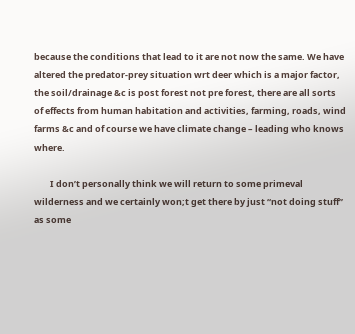because the conditions that lead to it are not now the same. We have altered the predator-prey situation wrt deer which is a major factor, the soil/drainage &c is post forest not pre forest, there are all sorts of effects from human habitation and activities, farming, roads, wind farms &c and of course we have climate change – leading who knows where.

        I don’t personally think we will return to some primeval wilderness and we certainly won;t get there by just “not doing stuff” as some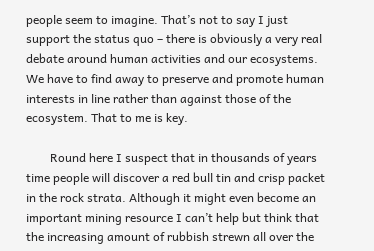people seem to imagine. That’s not to say I just support the status quo – there is obviously a very real debate around human activities and our ecosystems. We have to find away to preserve and promote human interests in line rather than against those of the ecosystem. That to me is key.

        Round here I suspect that in thousands of years time people will discover a red bull tin and crisp packet in the rock strata. Although it might even become an important mining resource I can’t help but think that the increasing amount of rubbish strewn all over the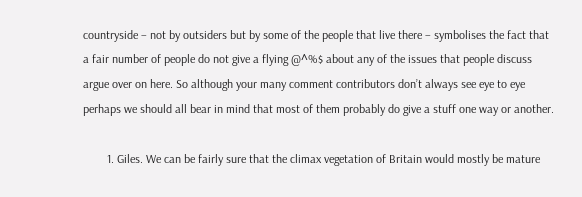countryside – not by outsiders but by some of the people that live there – symbolises the fact that a fair number of people do not give a flying @^%$ about any of the issues that people discuss argue over on here. So although your many comment contributors don’t always see eye to eye perhaps we should all bear in mind that most of them probably do give a stuff one way or another.

        1. Giles. We can be fairly sure that the climax vegetation of Britain would mostly be mature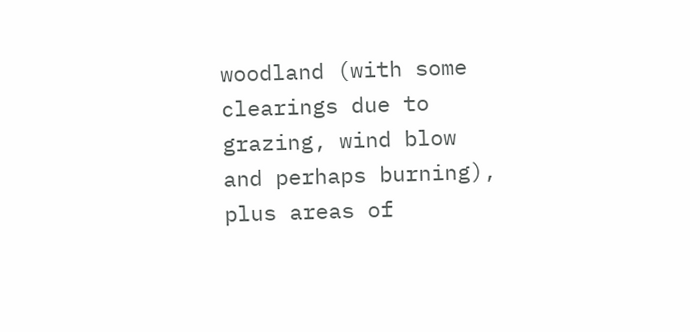woodland (with some clearings due to grazing, wind blow and perhaps burning), plus areas of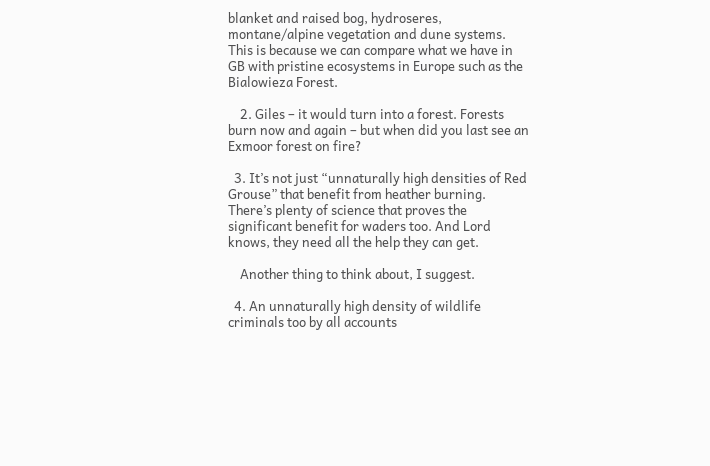blanket and raised bog, hydroseres, montane/alpine vegetation and dune systems. This is because we can compare what we have in GB with pristine ecosystems in Europe such as the Bialowieza Forest.

    2. Giles – it would turn into a forest. Forests burn now and again – but when did you last see an Exmoor forest on fire?

  3. It’s not just “unnaturally high densities of Red Grouse” that benefit from heather burning. There’s plenty of science that proves the significant benefit for waders too. And Lord knows, they need all the help they can get.

    Another thing to think about, I suggest.

  4. An unnaturally high density of wildlife criminals too by all accounts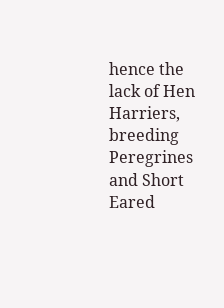hence the lack of Hen Harriers, breeding Peregrines and Short Eared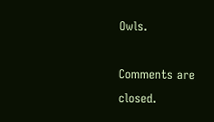Owls.

Comments are closed.